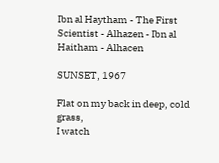Ibn al Haytham - The First Scientist - Alhazen - Ibn al Haitham - Alhacen

SUNSET, 1967

Flat on my back in deep, cold grass,
I watch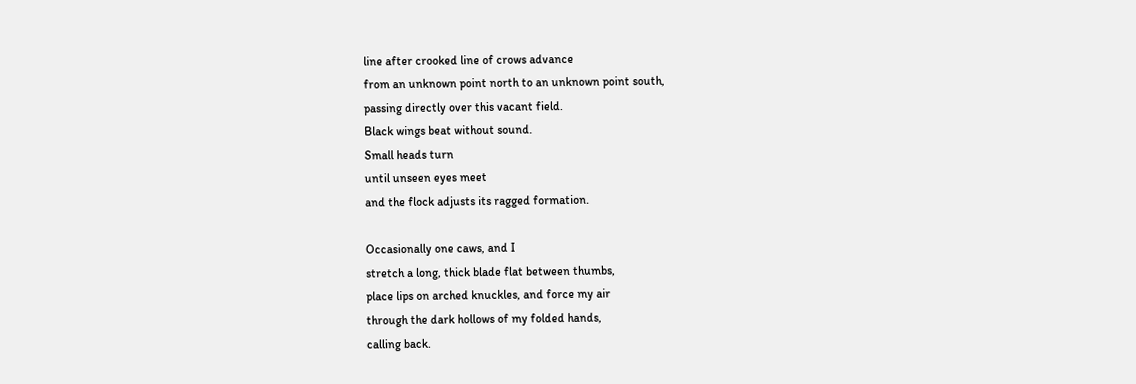line after crooked line of crows advance
from an unknown point north to an unknown point south,
passing directly over this vacant field.
Black wings beat without sound.
Small heads turn
until unseen eyes meet
and the flock adjusts its ragged formation.

Occasionally one caws, and I
stretch a long, thick blade flat between thumbs,
place lips on arched knuckles, and force my air
through the dark hollows of my folded hands,
calling back.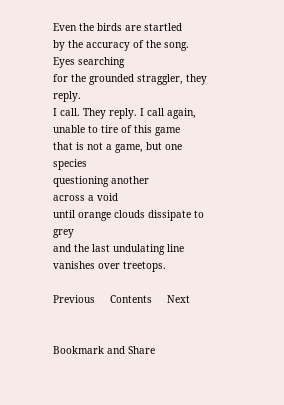Even the birds are startled
by the accuracy of the song. Eyes searching
for the grounded straggler, they reply.
I call. They reply. I call again,
unable to tire of this game
that is not a game, but one species
questioning another
across a void
until orange clouds dissipate to grey
and the last undulating line
vanishes over treetops.

Previous     Contents     Next


Bookmark and Share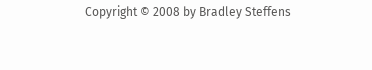Copyright © 2008 by Bradley Steffens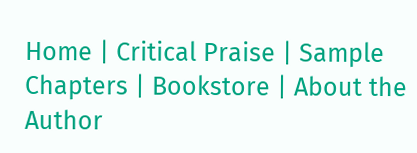Home | Critical Praise | Sample Chapters | Bookstore | About the Author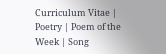Curriculum Vitae | Poetry | Poem of the Week | Song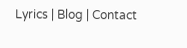Lyrics | Blog | Contact